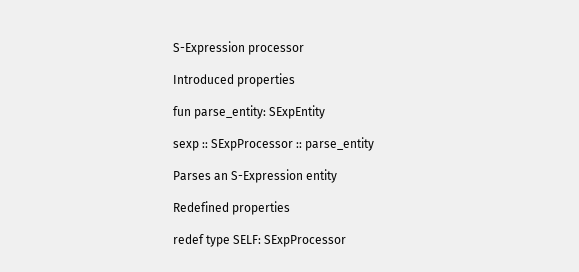S-Expression processor

Introduced properties

fun parse_entity: SExpEntity

sexp :: SExpProcessor :: parse_entity

Parses an S-Expression entity

Redefined properties

redef type SELF: SExpProcessor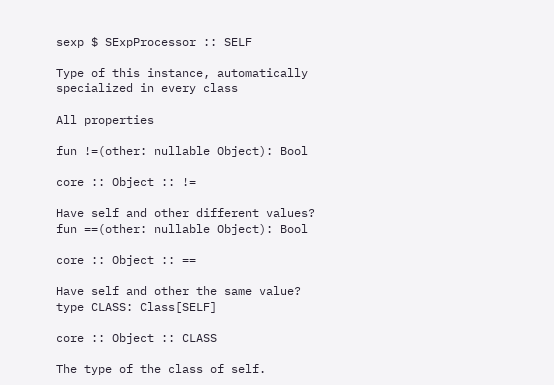sexp $ SExpProcessor :: SELF

Type of this instance, automatically specialized in every class

All properties

fun !=(other: nullable Object): Bool

core :: Object :: !=

Have self and other different values?
fun ==(other: nullable Object): Bool

core :: Object :: ==

Have self and other the same value?
type CLASS: Class[SELF]

core :: Object :: CLASS

The type of the class of self.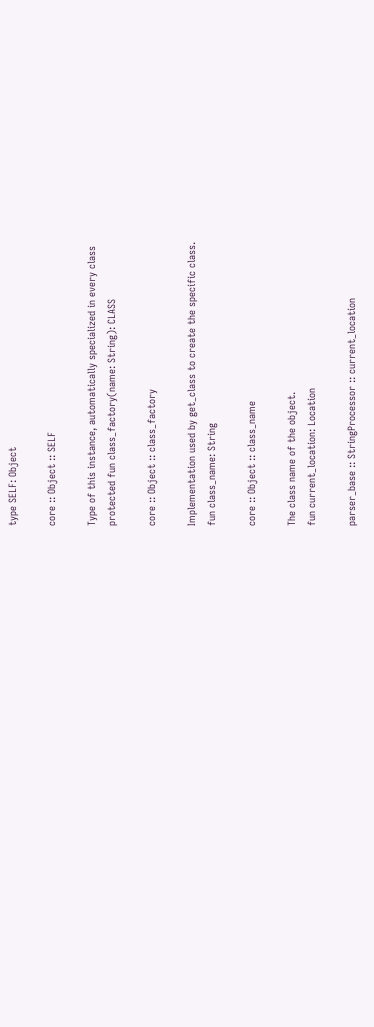type SELF: Object

core :: Object :: SELF

Type of this instance, automatically specialized in every class
protected fun class_factory(name: String): CLASS

core :: Object :: class_factory

Implementation used by get_class to create the specific class.
fun class_name: String

core :: Object :: class_name

The class name of the object.
fun current_location: Location

parser_base :: StringProcessor :: current_location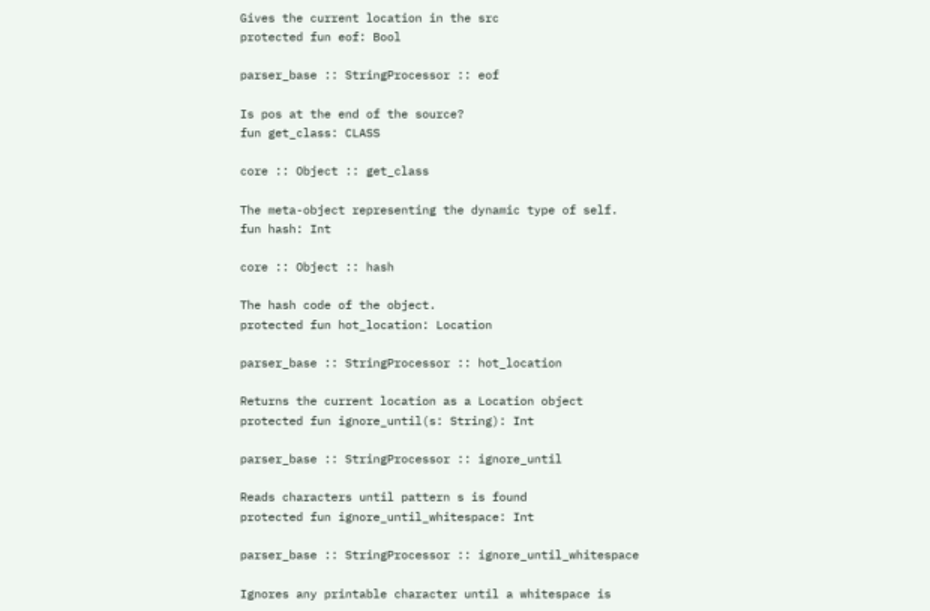Gives the current location in the src
protected fun eof: Bool

parser_base :: StringProcessor :: eof

Is pos at the end of the source?
fun get_class: CLASS

core :: Object :: get_class

The meta-object representing the dynamic type of self.
fun hash: Int

core :: Object :: hash

The hash code of the object.
protected fun hot_location: Location

parser_base :: StringProcessor :: hot_location

Returns the current location as a Location object
protected fun ignore_until(s: String): Int

parser_base :: StringProcessor :: ignore_until

Reads characters until pattern s is found
protected fun ignore_until_whitespace: Int

parser_base :: StringProcessor :: ignore_until_whitespace

Ignores any printable character until a whitespace is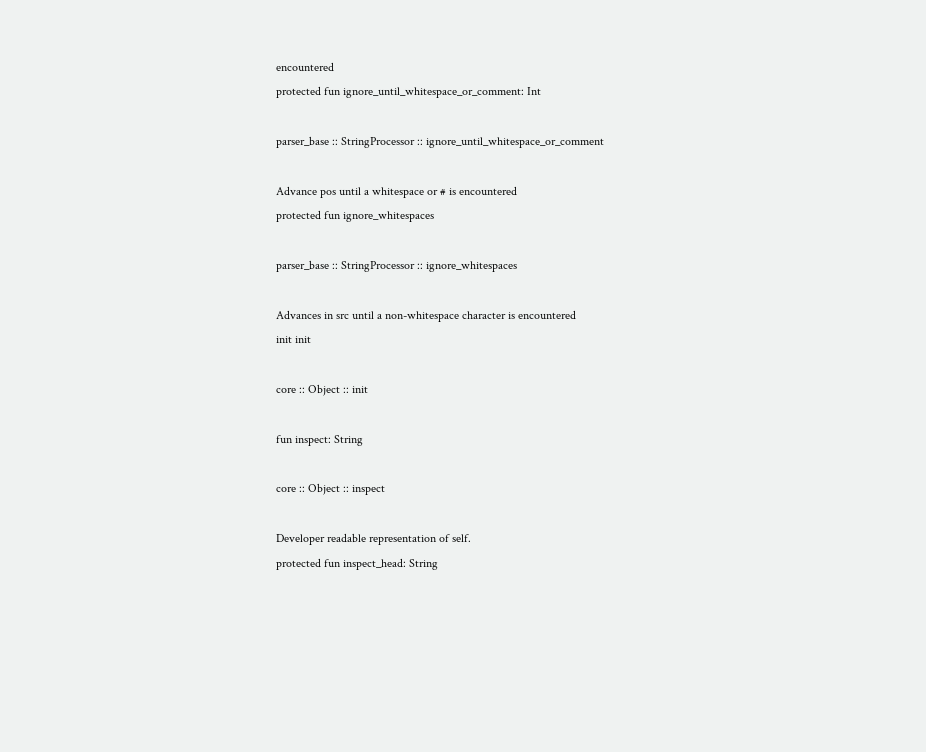encountered
protected fun ignore_until_whitespace_or_comment: Int

parser_base :: StringProcessor :: ignore_until_whitespace_or_comment

Advance pos until a whitespace or # is encountered
protected fun ignore_whitespaces

parser_base :: StringProcessor :: ignore_whitespaces

Advances in src until a non-whitespace character is encountered
init init

core :: Object :: init

fun inspect: String

core :: Object :: inspect

Developer readable representation of self.
protected fun inspect_head: String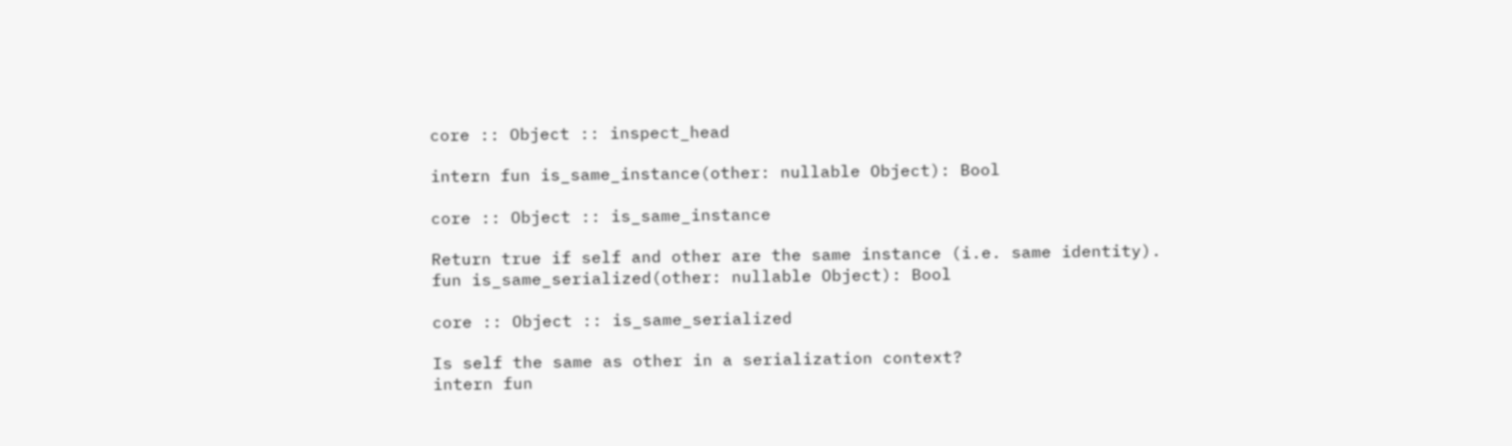core :: Object :: inspect_head

intern fun is_same_instance(other: nullable Object): Bool

core :: Object :: is_same_instance

Return true if self and other are the same instance (i.e. same identity).
fun is_same_serialized(other: nullable Object): Bool

core :: Object :: is_same_serialized

Is self the same as other in a serialization context?
intern fun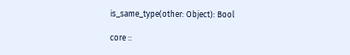is_same_type(other: Object): Bool

core ::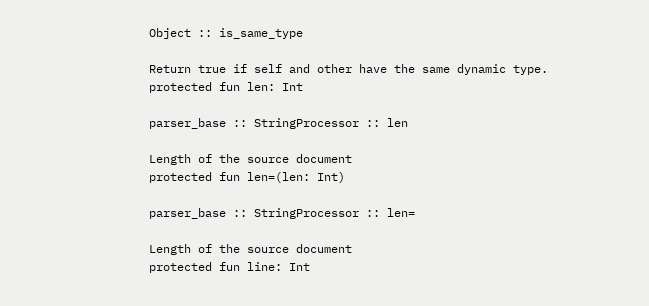Object :: is_same_type

Return true if self and other have the same dynamic type.
protected fun len: Int

parser_base :: StringProcessor :: len

Length of the source document
protected fun len=(len: Int)

parser_base :: StringProcessor :: len=

Length of the source document
protected fun line: Int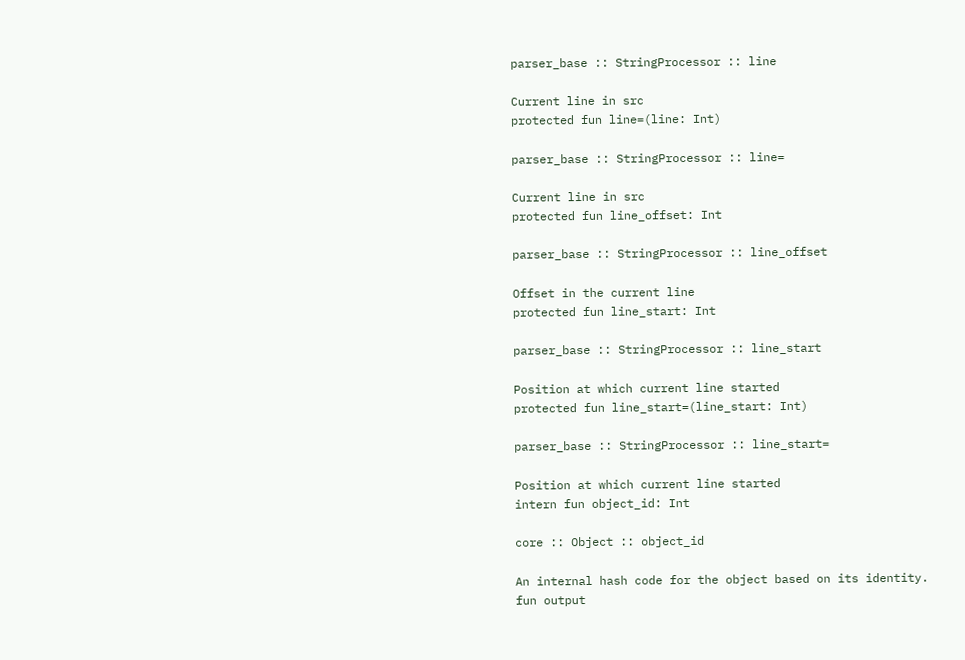parser_base :: StringProcessor :: line

Current line in src
protected fun line=(line: Int)

parser_base :: StringProcessor :: line=

Current line in src
protected fun line_offset: Int

parser_base :: StringProcessor :: line_offset

Offset in the current line
protected fun line_start: Int

parser_base :: StringProcessor :: line_start

Position at which current line started
protected fun line_start=(line_start: Int)

parser_base :: StringProcessor :: line_start=

Position at which current line started
intern fun object_id: Int

core :: Object :: object_id

An internal hash code for the object based on its identity.
fun output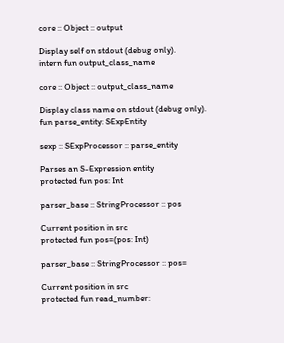core :: Object :: output

Display self on stdout (debug only).
intern fun output_class_name

core :: Object :: output_class_name

Display class name on stdout (debug only).
fun parse_entity: SExpEntity

sexp :: SExpProcessor :: parse_entity

Parses an S-Expression entity
protected fun pos: Int

parser_base :: StringProcessor :: pos

Current position in src
protected fun pos=(pos: Int)

parser_base :: StringProcessor :: pos=

Current position in src
protected fun read_number: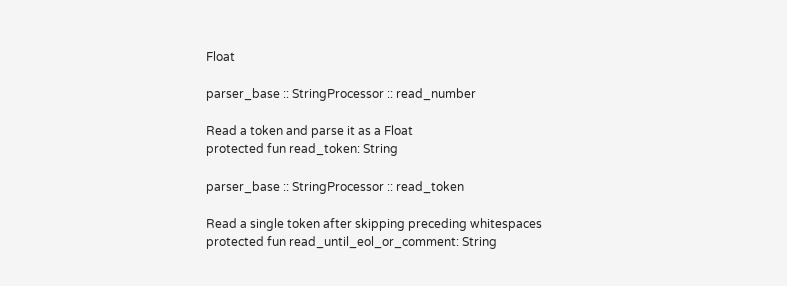Float

parser_base :: StringProcessor :: read_number

Read a token and parse it as a Float
protected fun read_token: String

parser_base :: StringProcessor :: read_token

Read a single token after skipping preceding whitespaces
protected fun read_until_eol_or_comment: String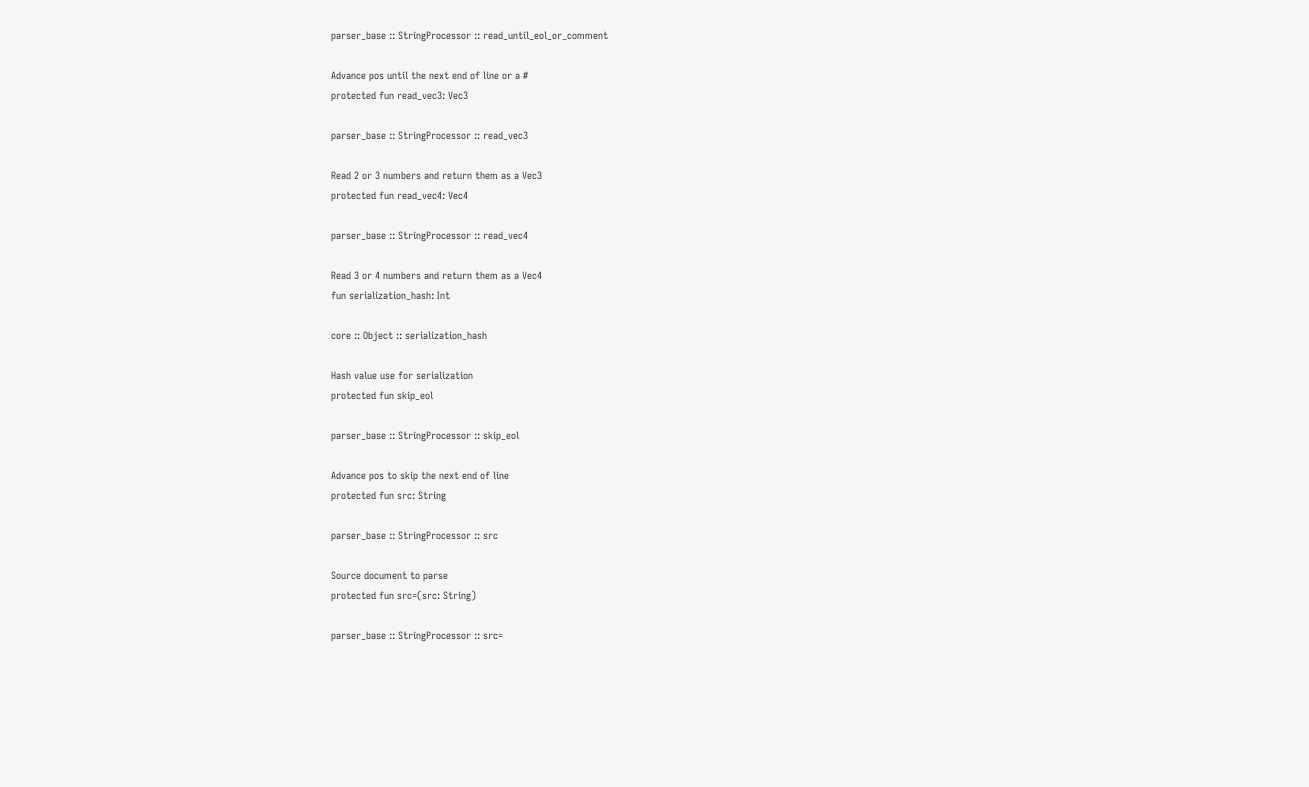parser_base :: StringProcessor :: read_until_eol_or_comment

Advance pos until the next end of line or a #
protected fun read_vec3: Vec3

parser_base :: StringProcessor :: read_vec3

Read 2 or 3 numbers and return them as a Vec3
protected fun read_vec4: Vec4

parser_base :: StringProcessor :: read_vec4

Read 3 or 4 numbers and return them as a Vec4
fun serialization_hash: Int

core :: Object :: serialization_hash

Hash value use for serialization
protected fun skip_eol

parser_base :: StringProcessor :: skip_eol

Advance pos to skip the next end of line
protected fun src: String

parser_base :: StringProcessor :: src

Source document to parse
protected fun src=(src: String)

parser_base :: StringProcessor :: src=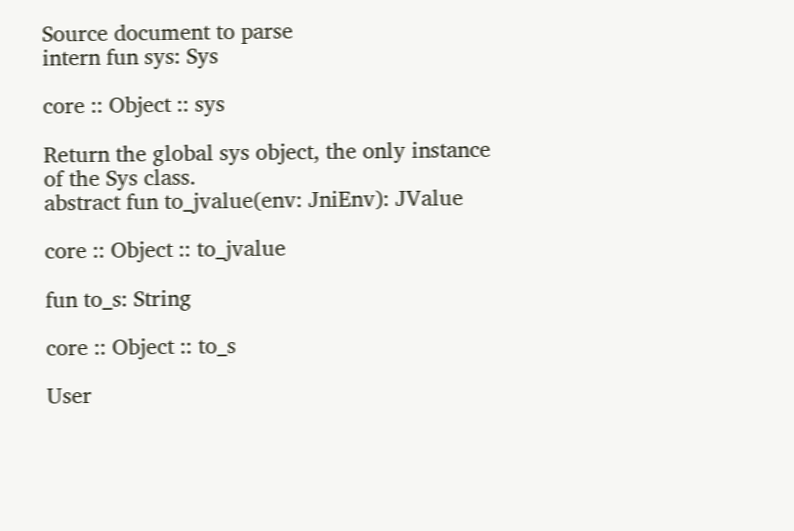Source document to parse
intern fun sys: Sys

core :: Object :: sys

Return the global sys object, the only instance of the Sys class.
abstract fun to_jvalue(env: JniEnv): JValue

core :: Object :: to_jvalue

fun to_s: String

core :: Object :: to_s

User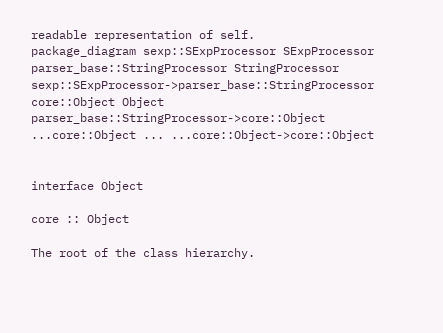readable representation of self.
package_diagram sexp::SExpProcessor SExpProcessor parser_base::StringProcessor StringProcessor sexp::SExpProcessor->parser_base::StringProcessor core::Object Object parser_base::StringProcessor->core::Object ...core::Object ... ...core::Object->core::Object


interface Object

core :: Object

The root of the class hierarchy.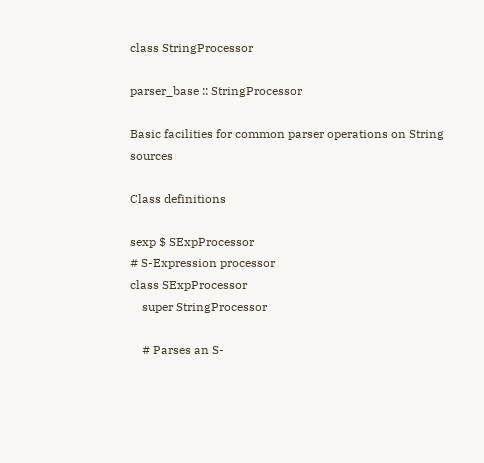class StringProcessor

parser_base :: StringProcessor

Basic facilities for common parser operations on String sources

Class definitions

sexp $ SExpProcessor
# S-Expression processor
class SExpProcessor
    super StringProcessor

    # Parses an S-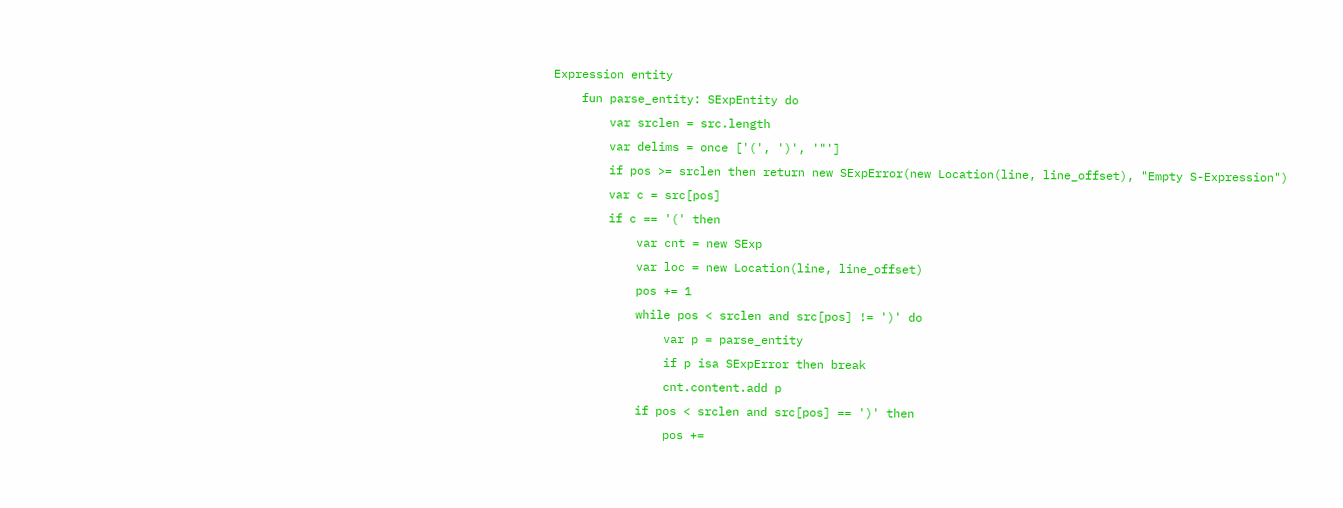Expression entity
    fun parse_entity: SExpEntity do
        var srclen = src.length
        var delims = once ['(', ')', '"']
        if pos >= srclen then return new SExpError(new Location(line, line_offset), "Empty S-Expression")
        var c = src[pos]
        if c == '(' then
            var cnt = new SExp
            var loc = new Location(line, line_offset)
            pos += 1
            while pos < srclen and src[pos] != ')' do
                var p = parse_entity
                if p isa SExpError then break
                cnt.content.add p
            if pos < srclen and src[pos] == ')' then
                pos +=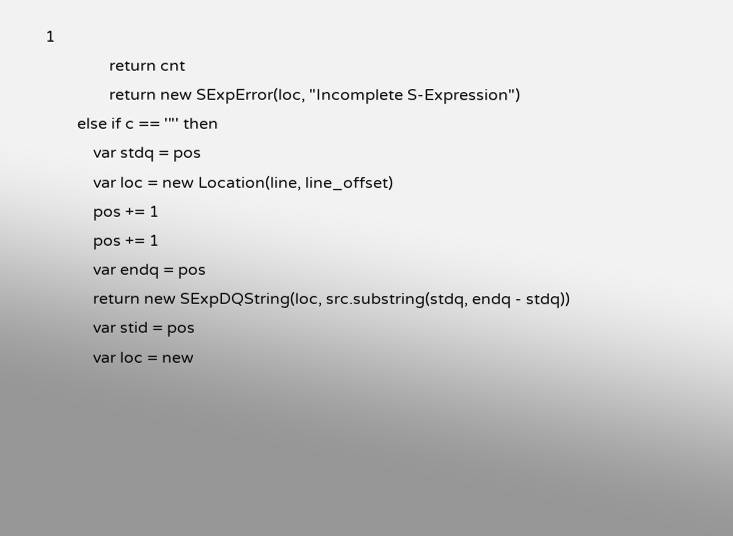1
                return cnt
                return new SExpError(loc, "Incomplete S-Expression")
        else if c == '"' then
            var stdq = pos
            var loc = new Location(line, line_offset)
            pos += 1
            pos += 1
            var endq = pos
            return new SExpDQString(loc, src.substring(stdq, endq - stdq))
            var stid = pos
            var loc = new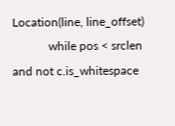Location(line, line_offset)
            while pos < srclen and not c.is_whitespace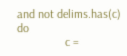and not delims.has(c) do
                c =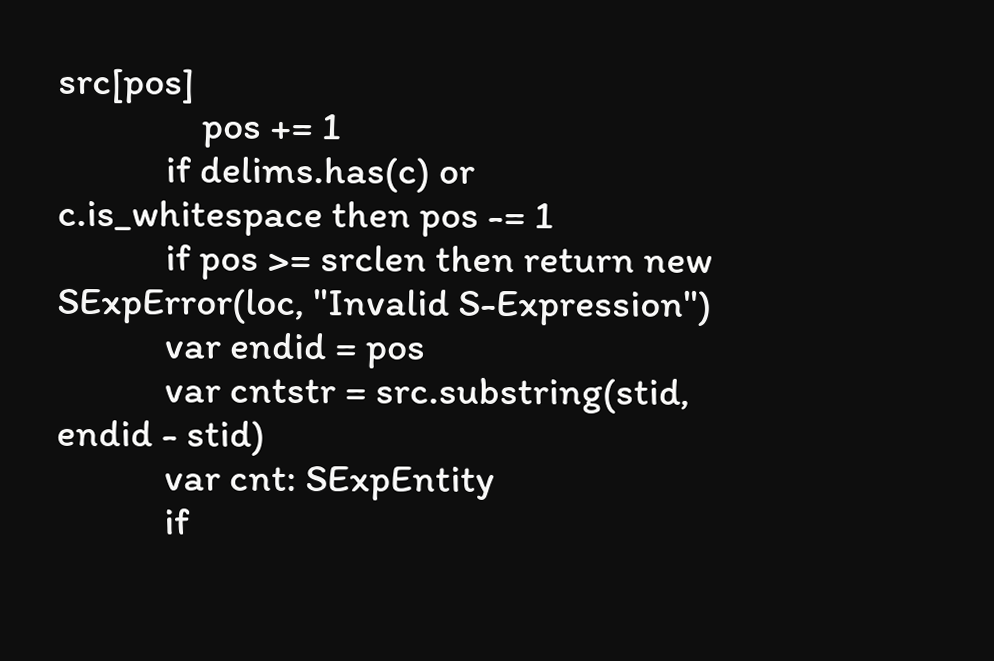src[pos]
                pos += 1
            if delims.has(c) or c.is_whitespace then pos -= 1
            if pos >= srclen then return new SExpError(loc, "Invalid S-Expression")
            var endid = pos
            var cntstr = src.substring(stid, endid - stid)
            var cnt: SExpEntity
            if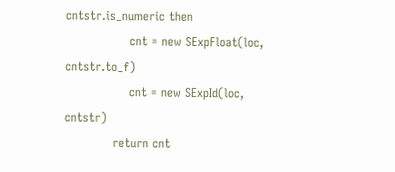cntstr.is_numeric then
                cnt = new SExpFloat(loc, cntstr.to_f)
                cnt = new SExpId(loc, cntstr)
            return cnt